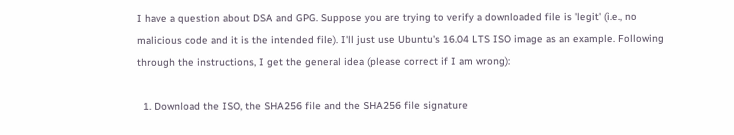I have a question about DSA and GPG. Suppose you are trying to verify a downloaded file is 'legit' (i.e., no malicious code and it is the intended file). I'll just use Ubuntu's 16.04 LTS ISO image as an example. Following through the instructions, I get the general idea (please correct if I am wrong):

  1. Download the ISO, the SHA256 file and the SHA256 file signature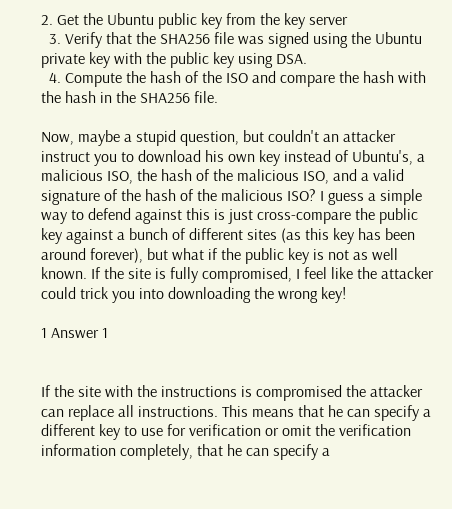2. Get the Ubuntu public key from the key server
  3. Verify that the SHA256 file was signed using the Ubuntu private key with the public key using DSA.
  4. Compute the hash of the ISO and compare the hash with the hash in the SHA256 file.

Now, maybe a stupid question, but couldn't an attacker instruct you to download his own key instead of Ubuntu's, a malicious ISO, the hash of the malicious ISO, and a valid signature of the hash of the malicious ISO? I guess a simple way to defend against this is just cross-compare the public key against a bunch of different sites (as this key has been around forever), but what if the public key is not as well known. If the site is fully compromised, I feel like the attacker could trick you into downloading the wrong key!

1 Answer 1


If the site with the instructions is compromised the attacker can replace all instructions. This means that he can specify a different key to use for verification or omit the verification information completely, that he can specify a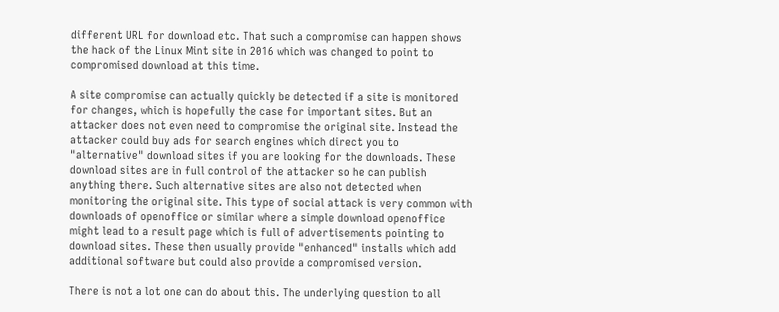different URL for download etc. That such a compromise can happen shows the hack of the Linux Mint site in 2016 which was changed to point to compromised download at this time.

A site compromise can actually quickly be detected if a site is monitored for changes, which is hopefully the case for important sites. But an attacker does not even need to compromise the original site. Instead the attacker could buy ads for search engines which direct you to "alternative" download sites if you are looking for the downloads. These download sites are in full control of the attacker so he can publish anything there. Such alternative sites are also not detected when monitoring the original site. This type of social attack is very common with downloads of openoffice or similar where a simple download openoffice might lead to a result page which is full of advertisements pointing to download sites. These then usually provide "enhanced" installs which add additional software but could also provide a compromised version.

There is not a lot one can do about this. The underlying question to all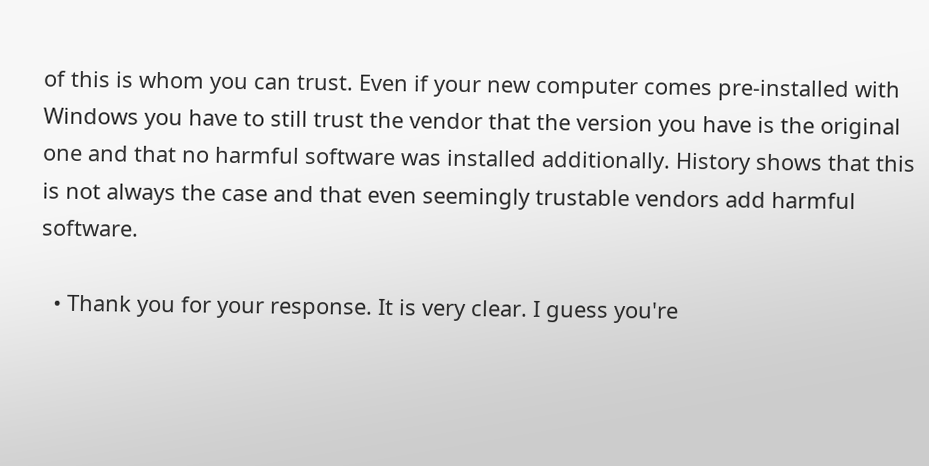of this is whom you can trust. Even if your new computer comes pre-installed with Windows you have to still trust the vendor that the version you have is the original one and that no harmful software was installed additionally. History shows that this is not always the case and that even seemingly trustable vendors add harmful software.

  • Thank you for your response. It is very clear. I guess you're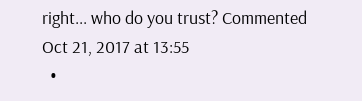right... who do you trust? Commented Oct 21, 2017 at 13:55
  •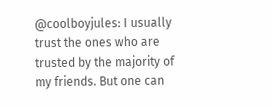@coolboyjules: I usually trust the ones who are trusted by the majority of my friends. But one can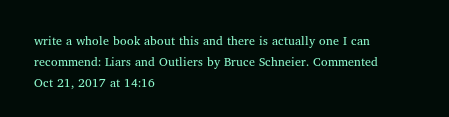write a whole book about this and there is actually one I can recommend: Liars and Outliers by Bruce Schneier. Commented Oct 21, 2017 at 14:16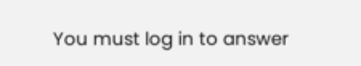You must log in to answer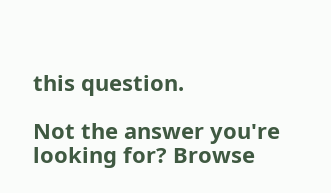this question.

Not the answer you're looking for? Browse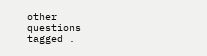other questions tagged .